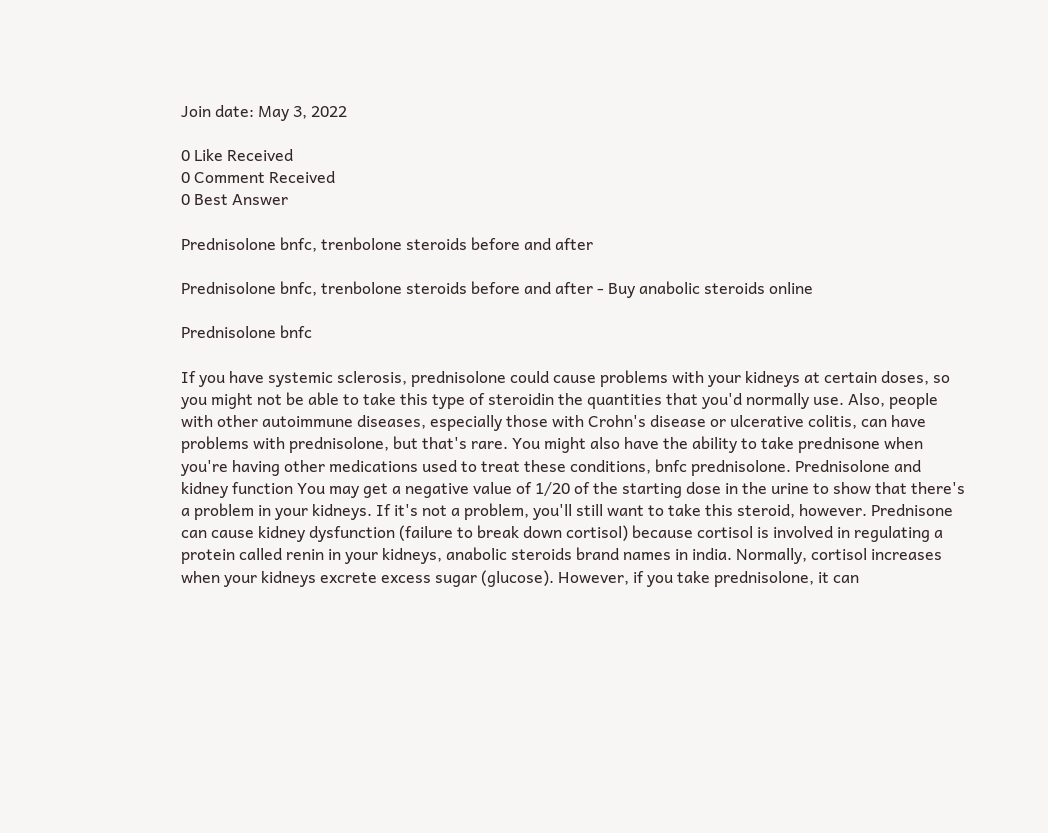Join date: May 3, 2022

0 Like Received
0 Comment Received
0 Best Answer

Prednisolone bnfc, trenbolone steroids before and after

Prednisolone bnfc, trenbolone steroids before and after - Buy anabolic steroids online

Prednisolone bnfc

If you have systemic sclerosis, prednisolone could cause problems with your kidneys at certain doses, so you might not be able to take this type of steroidin the quantities that you'd normally use. Also, people with other autoimmune diseases, especially those with Crohn's disease or ulcerative colitis, can have problems with prednisolone, but that's rare. You might also have the ability to take prednisone when you're having other medications used to treat these conditions, bnfc prednisolone. Prednisolone and kidney function You may get a negative value of 1/20 of the starting dose in the urine to show that there's a problem in your kidneys. If it's not a problem, you'll still want to take this steroid, however. Prednisone can cause kidney dysfunction (failure to break down cortisol) because cortisol is involved in regulating a protein called renin in your kidneys, anabolic steroids brand names in india. Normally, cortisol increases when your kidneys excrete excess sugar (glucose). However, if you take prednisolone, it can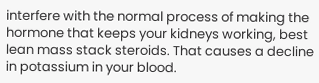interfere with the normal process of making the hormone that keeps your kidneys working, best lean mass stack steroids. That causes a decline in potassium in your blood.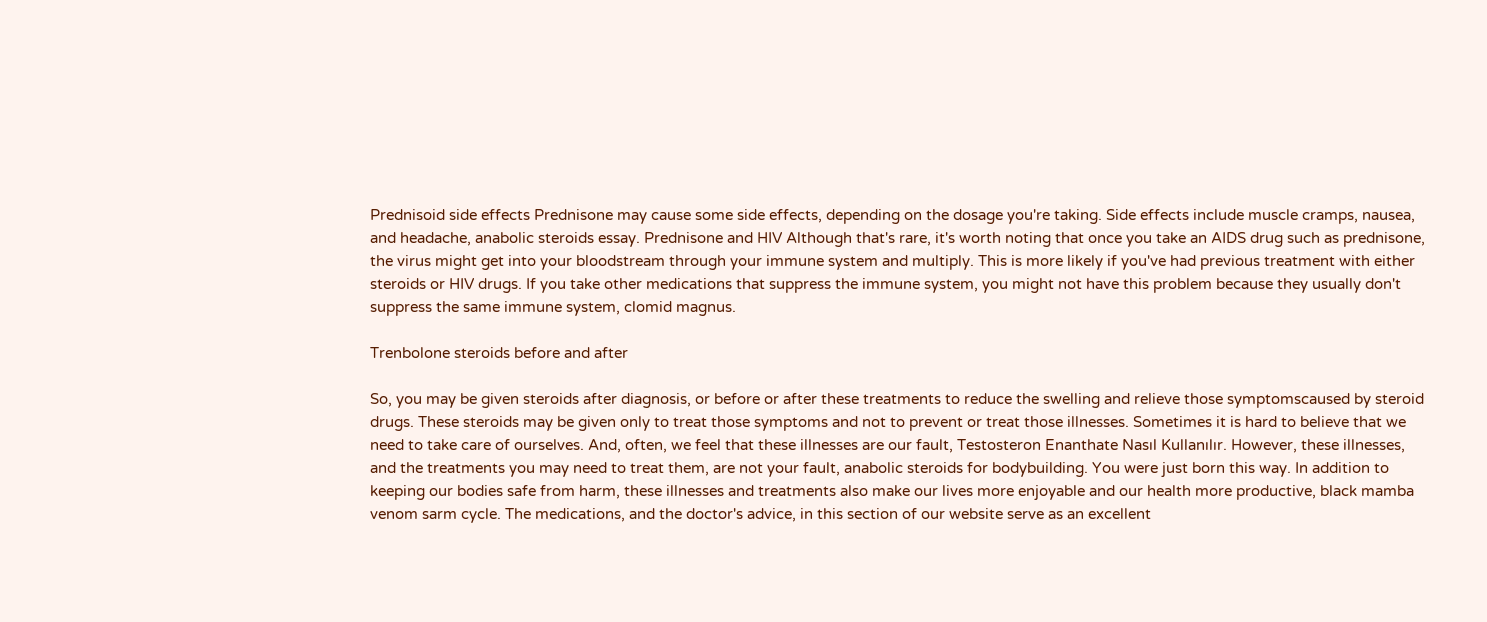Prednisoid side effects Prednisone may cause some side effects, depending on the dosage you're taking. Side effects include muscle cramps, nausea, and headache, anabolic steroids essay. Prednisone and HIV Although that's rare, it's worth noting that once you take an AIDS drug such as prednisone, the virus might get into your bloodstream through your immune system and multiply. This is more likely if you've had previous treatment with either steroids or HIV drugs. If you take other medications that suppress the immune system, you might not have this problem because they usually don't suppress the same immune system, clomid magnus.

Trenbolone steroids before and after

So, you may be given steroids after diagnosis, or before or after these treatments to reduce the swelling and relieve those symptomscaused by steroid drugs. These steroids may be given only to treat those symptoms and not to prevent or treat those illnesses. Sometimes it is hard to believe that we need to take care of ourselves. And, often, we feel that these illnesses are our fault, Testosteron Enanthate Nasıl Kullanılır. However, these illnesses, and the treatments you may need to treat them, are not your fault, anabolic steroids for bodybuilding. You were just born this way. In addition to keeping our bodies safe from harm, these illnesses and treatments also make our lives more enjoyable and our health more productive, black mamba venom sarm cycle. The medications, and the doctor's advice, in this section of our website serve as an excellent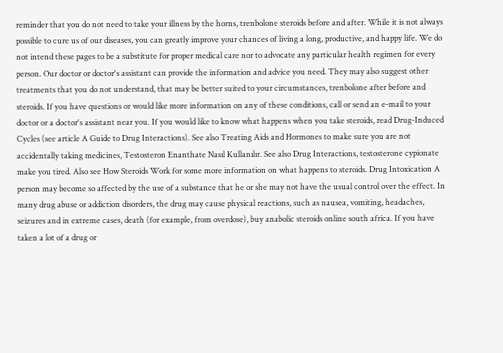reminder that you do not need to take your illness by the horns, trenbolone steroids before and after. While it is not always possible to cure us of our diseases, you can greatly improve your chances of living a long, productive, and happy life. We do not intend these pages to be a substitute for proper medical care nor to advocate any particular health regimen for every person. Our doctor or doctor's assistant can provide the information and advice you need. They may also suggest other treatments that you do not understand, that may be better suited to your circumstances, trenbolone after before and steroids. If you have questions or would like more information on any of these conditions, call or send an e-mail to your doctor or a doctor's assistant near you. If you would like to know what happens when you take steroids, read Drug-Induced Cycles (see article A Guide to Drug Interactions). See also Treating Aids and Hormones to make sure you are not accidentally taking medicines, Testosteron Enanthate Nasıl Kullanılır. See also Drug Interactions, testosterone cypionate make you tired. Also see How Steroids Work for some more information on what happens to steroids. Drug Intoxication A person may become so affected by the use of a substance that he or she may not have the usual control over the effect. In many drug abuse or addiction disorders, the drug may cause physical reactions, such as nausea, vomiting, headaches, seizures and in extreme cases, death (for example, from overdose), buy anabolic steroids online south africa. If you have taken a lot of a drug or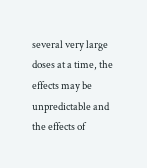several very large doses at a time, the effects may be unpredictable and the effects of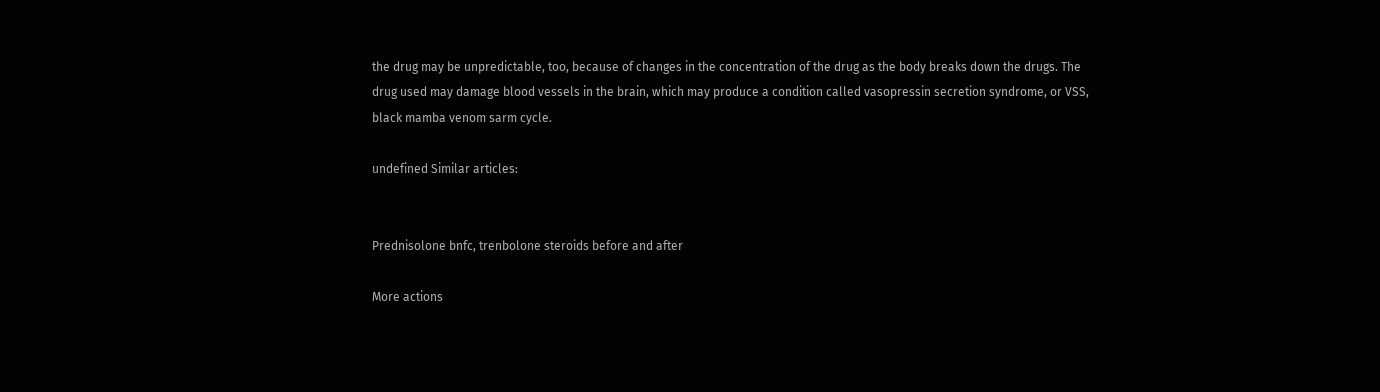the drug may be unpredictable, too, because of changes in the concentration of the drug as the body breaks down the drugs. The drug used may damage blood vessels in the brain, which may produce a condition called vasopressin secretion syndrome, or VSS, black mamba venom sarm cycle.

undefined Similar articles:


Prednisolone bnfc, trenbolone steroids before and after

More actions